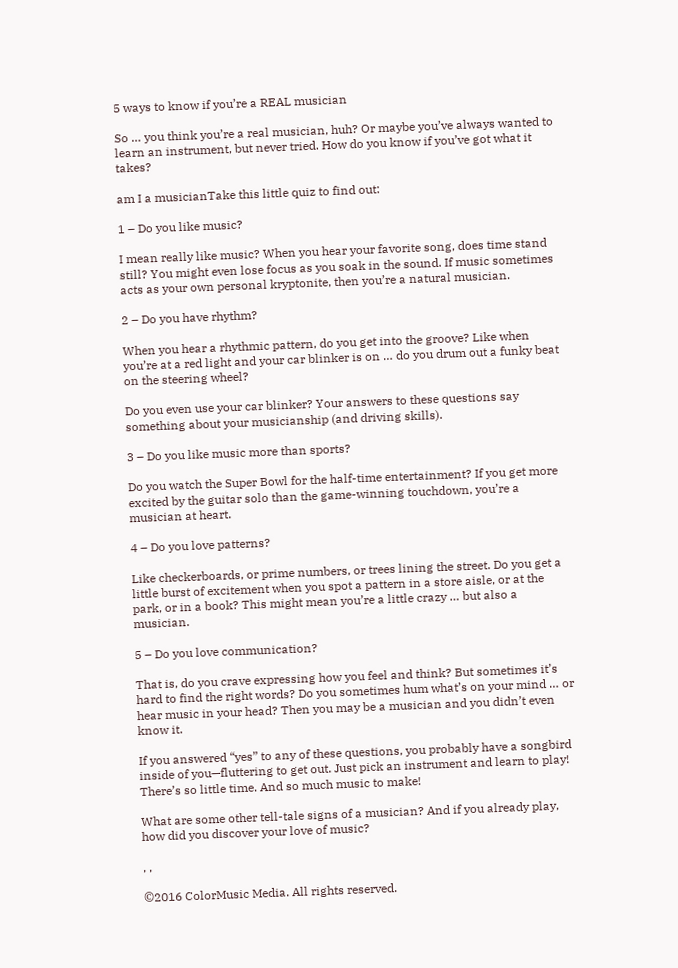5 ways to know if you’re a REAL musician

So … you think you’re a real musician, huh? Or maybe you’ve always wanted to learn an instrument, but never tried. How do you know if you’ve got what it takes?

am I a musicianTake this little quiz to find out:

1 – Do you like music?

I mean really like music? When you hear your favorite song, does time stand still? You might even lose focus as you soak in the sound. If music sometimes acts as your own personal kryptonite, then you’re a natural musician.

2 – Do you have rhythm?

When you hear a rhythmic pattern, do you get into the groove? Like when you’re at a red light and your car blinker is on … do you drum out a funky beat on the steering wheel?

Do you even use your car blinker? Your answers to these questions say something about your musicianship (and driving skills).

3 – Do you like music more than sports?

Do you watch the Super Bowl for the half-time entertainment? If you get more excited by the guitar solo than the game-winning touchdown, you’re a musician at heart.

4 – Do you love patterns?

Like checkerboards, or prime numbers, or trees lining the street. Do you get a little burst of excitement when you spot a pattern in a store aisle, or at the park, or in a book? This might mean you’re a little crazy … but also a musician.

5 – Do you love communication?

That is, do you crave expressing how you feel and think? But sometimes it’s hard to find the right words? Do you sometimes hum what’s on your mind … or hear music in your head? Then you may be a musician and you didn’t even know it.

If you answered “yes” to any of these questions, you probably have a songbird inside of you—fluttering to get out. Just pick an instrument and learn to play! There’s so little time. And so much music to make!

What are some other tell-tale signs of a musician? And if you already play, how did you discover your love of music?

, ,

©2016 ColorMusic Media. All rights reserved.